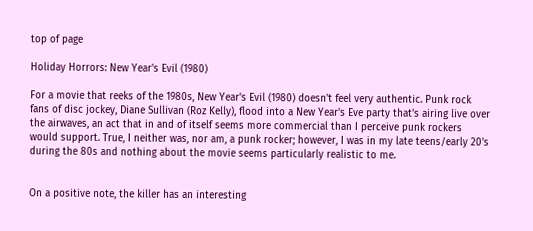top of page

Holiday Horrors: New Year's Evil (1980)

For a movie that reeks of the 1980s, New Year's Evil (1980) doesn't feel very authentic. Punk rock fans of disc jockey, Diane Sullivan (Roz Kelly), flood into a New Year's Eve party that's airing live over the airwaves, an act that in and of itself seems more commercial than I perceive punk rockers would support. True, I neither was, nor am, a punk rocker; however, I was in my late teens/early 20's during the 80s and nothing about the movie seems particularly realistic to me.


On a positive note, the killer has an interesting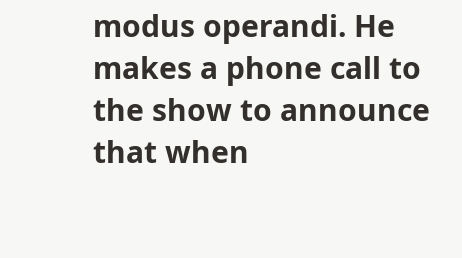modus operandi. He makes a phone call to the show to announce that when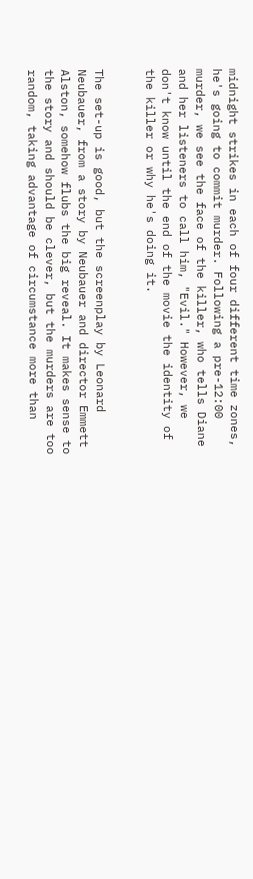midnight strikes in each of four different time zones, he's going to commit murder. Following a pre-12:00 murder, we see the face of the killer, who tells Diane and her listeners to call him, "Evil." However, we don't know until the end of the movie the identity of the killer or why he's doing it.


The set-up is good, but the screenplay by Leonard Neubauer, from a story by Neubauer and director Emmett Alston, somehow flubs the big reveal. It makes sense to the story and should be clever, but the murders are too random, taking advantage of circumstance more than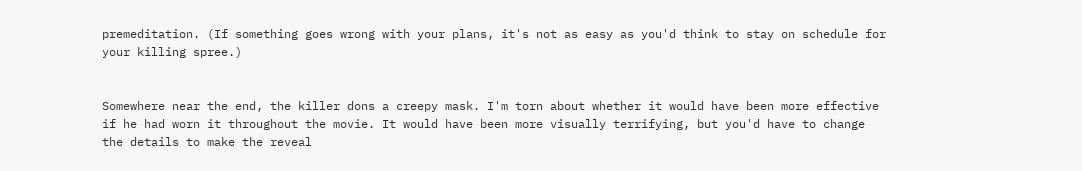premeditation. (If something goes wrong with your plans, it's not as easy as you'd think to stay on schedule for your killing spree.)


Somewhere near the end, the killer dons a creepy mask. I'm torn about whether it would have been more effective if he had worn it throughout the movie. It would have been more visually terrifying, but you'd have to change the details to make the reveal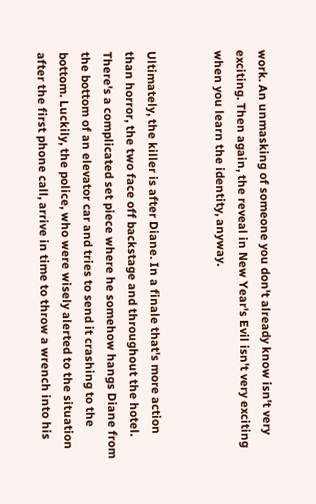work. An unmasking of someone you don't already know isn't very exciting. Then again, the reveal in New Year's Evil isn't very exciting when you learn the identity, anyway.


Ultimately, the killer is after Diane. In a finale that's more action than horror, the two face off backstage and throughout the hotel. There's a complicated set piece where he somehow hangs Diane from the bottom of an elevator car and tries to send it crashing to the bottom. Luckily, the police, who were wisely alerted to the situation after the first phone call, arrive in time to throw a wrench into his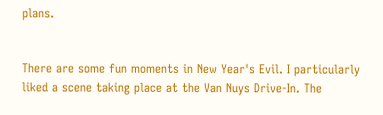plans.


There are some fun moments in New Year's Evil. I particularly liked a scene taking place at the Van Nuys Drive-In. The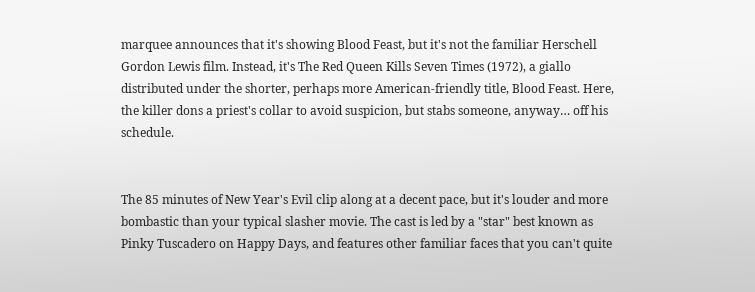marquee announces that it's showing Blood Feast, but it's not the familiar Herschell Gordon Lewis film. Instead, it's The Red Queen Kills Seven Times (1972), a giallo distributed under the shorter, perhaps more American-friendly title, Blood Feast. Here, the killer dons a priest's collar to avoid suspicion, but stabs someone, anyway… off his schedule.


The 85 minutes of New Year's Evil clip along at a decent pace, but it's louder and more bombastic than your typical slasher movie. The cast is led by a "star" best known as Pinky Tuscadero on Happy Days, and features other familiar faces that you can't quite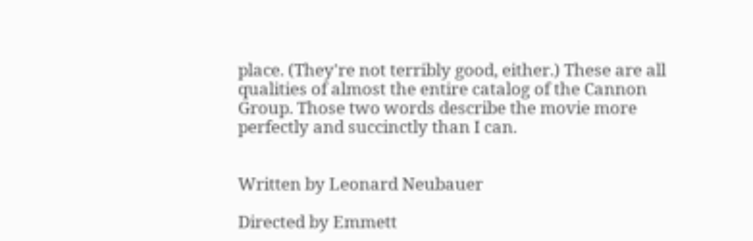place. (They're not terribly good, either.) These are all qualities of almost the entire catalog of the Cannon Group. Those two words describe the movie more perfectly and succinctly than I can.


Written by Leonard Neubauer

Directed by Emmett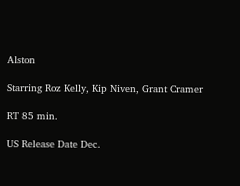Alston

Starring Roz Kelly, Kip Niven, Grant Cramer

RT 85 min.

US Release Date Dec.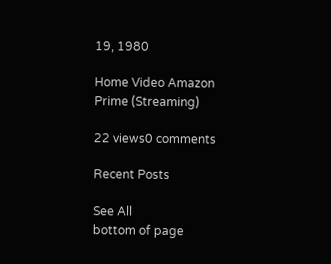19, 1980

Home Video Amazon Prime (Streaming)

22 views0 comments

Recent Posts

See All
bottom of page